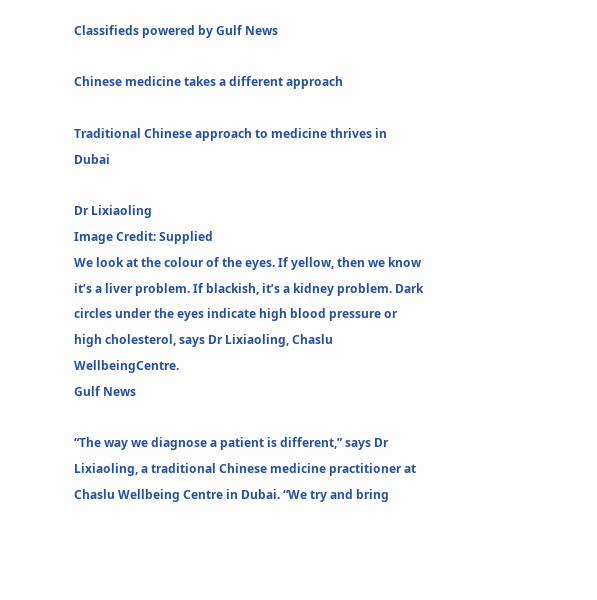Classifieds powered by Gulf News

Chinese medicine takes a different approach

Traditional Chinese approach to medicine thrives in Dubai

Dr Lixiaoling
Image Credit: Supplied
We look at the colour of the eyes. If yellow, then we know it’s a liver problem. If blackish, it’s a kidney problem. Dark circles under the eyes indicate high blood pressure or high cholesterol, says Dr Lixiaoling, Chaslu WellbeingCentre.
Gulf News

“The way we diagnose a patient is different,” says Dr Lixiaoling, a traditional Chinese medicine practitioner at Chaslu Wellbeing Centre in Dubai. “We try and bring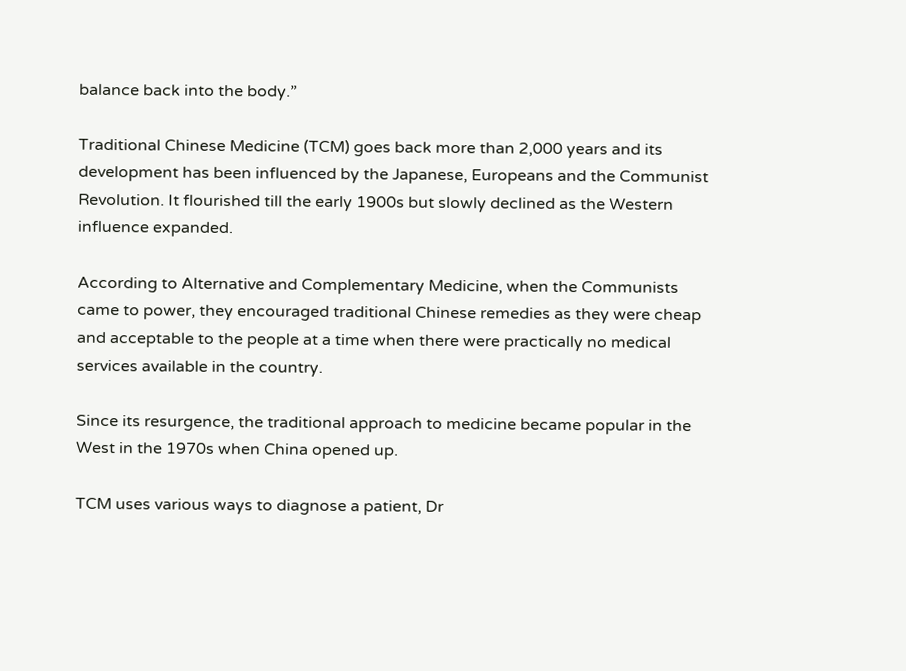balance back into the body.”

Traditional Chinese Medicine (TCM) goes back more than 2,000 years and its development has been influenced by the Japanese, Europeans and the Communist Revolution. It flourished till the early 1900s but slowly declined as the Western influence expanded.

According to Alternative and Complementary Medicine, when the Communists came to power, they encouraged traditional Chinese remedies as they were cheap and acceptable to the people at a time when there were practically no medical services available in the country.

Since its resurgence, the traditional approach to medicine became popular in the West in the 1970s when China opened up.

TCM uses various ways to diagnose a patient, Dr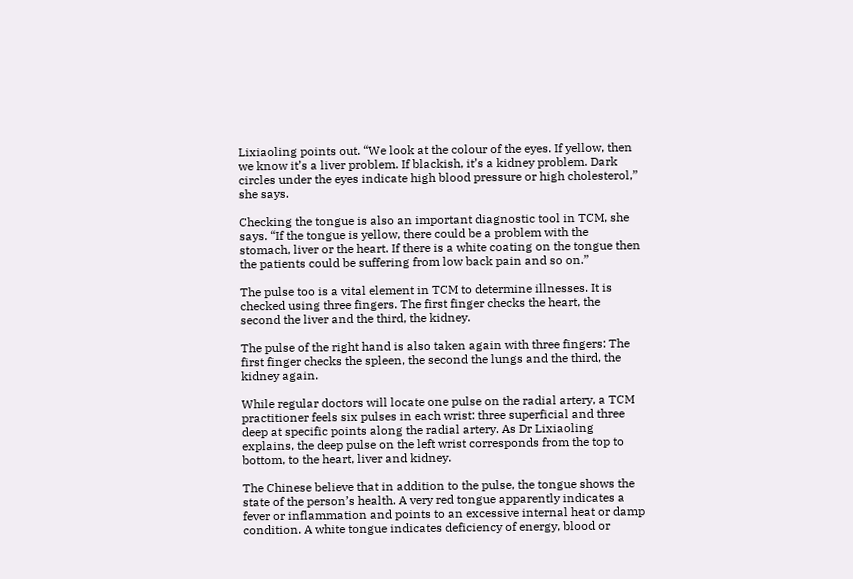Lixiaoling points out. “We look at the colour of the eyes. If yellow, then we know it’s a liver problem. If blackish, it’s a kidney problem. Dark circles under the eyes indicate high blood pressure or high cholesterol,” she says.

Checking the tongue is also an important diagnostic tool in TCM, she says. “If the tongue is yellow, there could be a problem with the stomach, liver or the heart. If there is a white coating on the tongue then the patients could be suffering from low back pain and so on.”

The pulse too is a vital element in TCM to determine illnesses. It is checked using three fingers. The first finger checks the heart, the second the liver and the third, the kidney.

The pulse of the right hand is also taken again with three fingers: The first finger checks the spleen, the second the lungs and the third, the kidney again.

While regular doctors will locate one pulse on the radial artery, a TCM practitioner feels six pulses in each wrist: three superficial and three deep at specific points along the radial artery. As Dr Lixiaoling explains, the deep pulse on the left wrist corresponds from the top to bottom, to the heart, liver and kidney.

The Chinese believe that in addition to the pulse, the tongue shows the state of the person’s health. A very red tongue apparently indicates a fever or inflammation and points to an excessive internal heat or damp condition. A white tongue indicates deficiency of energy, blood or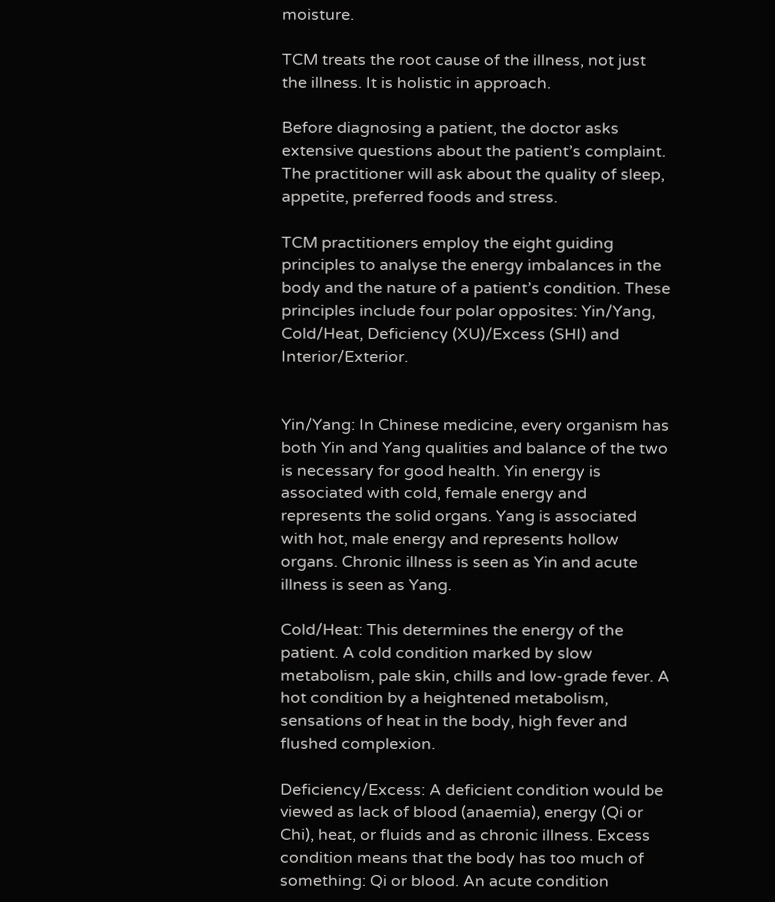moisture.

TCM treats the root cause of the illness, not just the illness. It is holistic in approach.

Before diagnosing a patient, the doctor asks extensive questions about the patient’s complaint. The practitioner will ask about the quality of sleep, appetite, preferred foods and stress.

TCM practitioners employ the eight guiding principles to analyse the energy imbalances in the body and the nature of a patient’s condition. These principles include four polar opposites: Yin/Yang, Cold/Heat, Deficiency (XU)/Excess (SHI) and Interior/Exterior.


Yin/Yang: In Chinese medicine, every organism has both Yin and Yang qualities and balance of the two is necessary for good health. Yin energy is associated with cold, female energy and represents the solid organs. Yang is associated with hot, male energy and represents hollow organs. Chronic illness is seen as Yin and acute illness is seen as Yang.

Cold/Heat: This determines the energy of the patient. A cold condition marked by slow metabolism, pale skin, chills and low-grade fever. A hot condition by a heightened metabolism, sensations of heat in the body, high fever and flushed complexion.

Deficiency/Excess: A deficient condition would be viewed as lack of blood (anaemia), energy (Qi or Chi), heat, or fluids and as chronic illness. Excess condition means that the body has too much of something: Qi or blood. An acute condition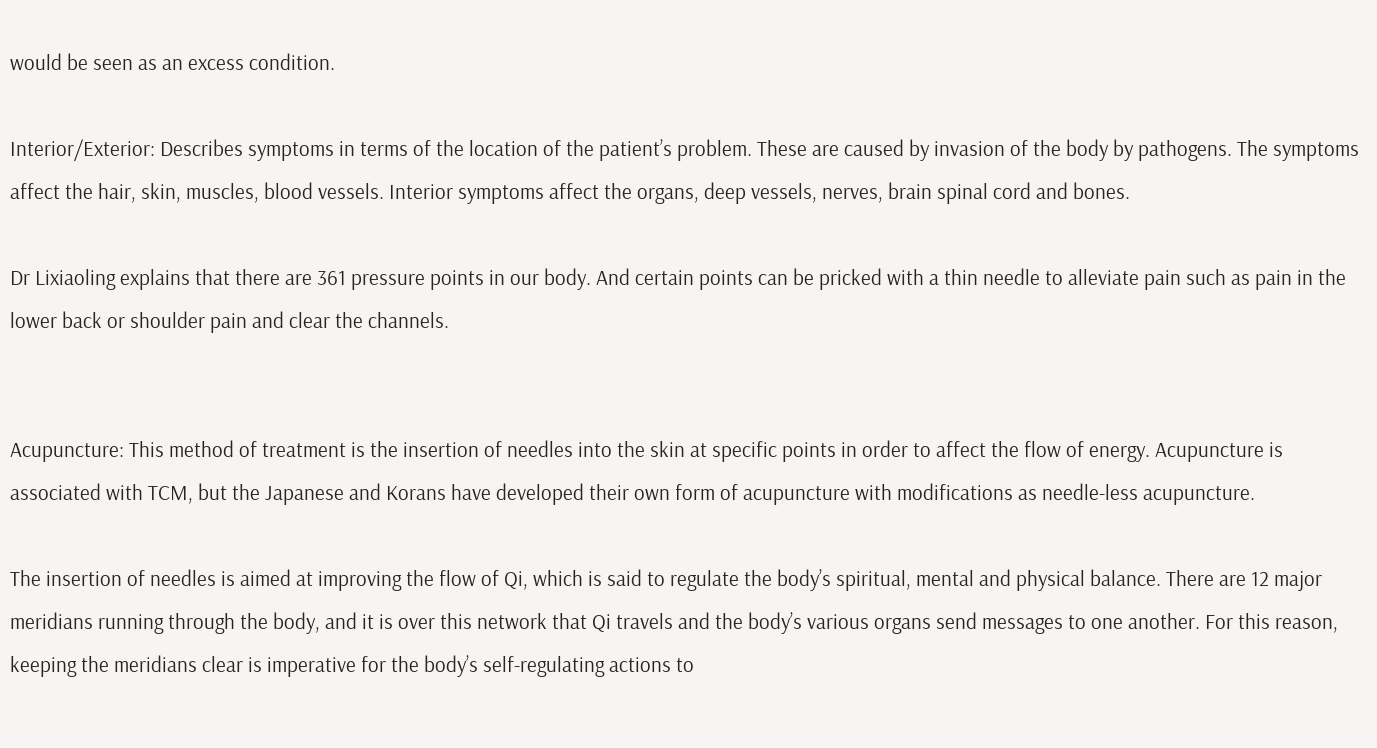would be seen as an excess condition.

Interior/Exterior: Describes symptoms in terms of the location of the patient’s problem. These are caused by invasion of the body by pathogens. The symptoms affect the hair, skin, muscles, blood vessels. Interior symptoms affect the organs, deep vessels, nerves, brain spinal cord and bones.

Dr Lixiaoling explains that there are 361 pressure points in our body. And certain points can be pricked with a thin needle to alleviate pain such as pain in the lower back or shoulder pain and clear the channels.


Acupuncture: This method of treatment is the insertion of needles into the skin at specific points in order to affect the flow of energy. Acupuncture is associated with TCM, but the Japanese and Korans have developed their own form of acupuncture with modifications as needle-less acupuncture.

The insertion of needles is aimed at improving the flow of Qi, which is said to regulate the body’s spiritual, mental and physical balance. There are 12 major meridians running through the body, and it is over this network that Qi travels and the body’s various organs send messages to one another. For this reason, keeping the meridians clear is imperative for the body’s self-regulating actions to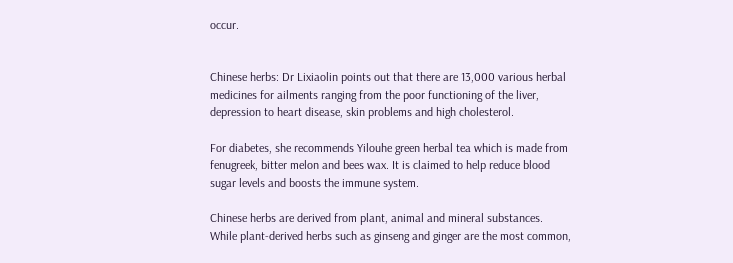occur.


Chinese herbs: Dr Lixiaolin points out that there are 13,000 various herbal medicines for ailments ranging from the poor functioning of the liver, depression to heart disease, skin problems and high cholesterol.

For diabetes, she recommends Yilouhe green herbal tea which is made from fenugreek, bitter melon and bees wax. It is claimed to help reduce blood sugar levels and boosts the immune system.

Chinese herbs are derived from plant, animal and mineral substances. While plant-derived herbs such as ginseng and ginger are the most common,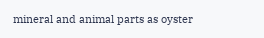mineral and animal parts as oyster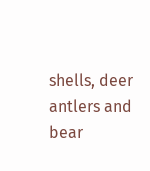shells, deer antlers and bear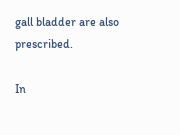gall bladder are also prescribed.

In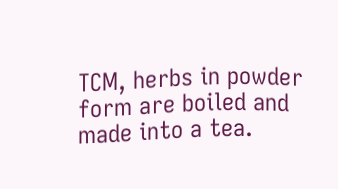TCM, herbs in powder form are boiled and made into a tea.